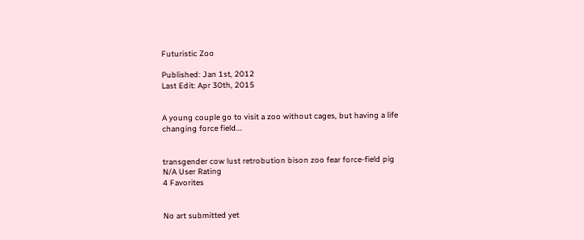Futuristic Zoo

Published: Jan 1st, 2012
Last Edit: Apr 30th, 2015


A young couple go to visit a zoo without cages, but having a life changing force field...


transgender cow lust retrobution bison zoo fear force-field pig
N/A User Rating
4 Favorites


No art submitted yet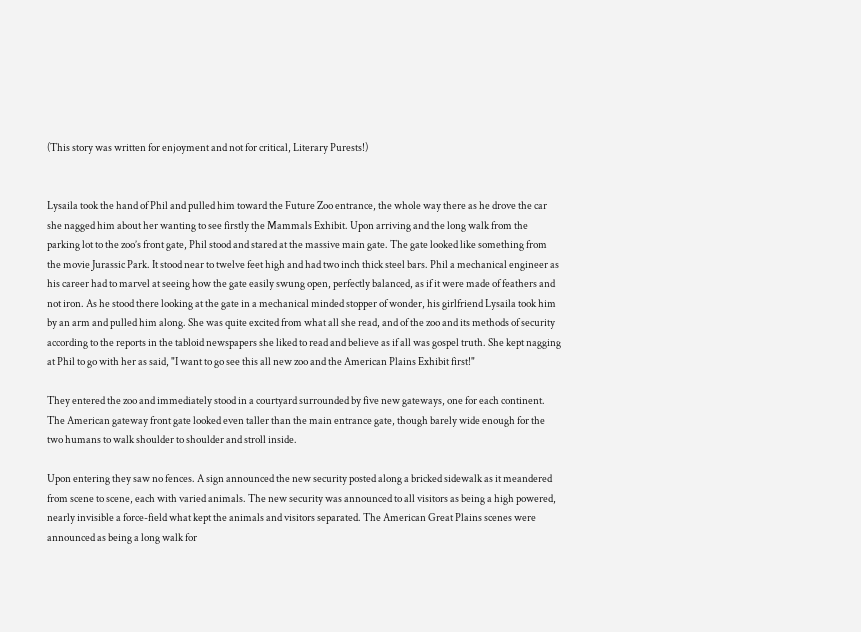(This story was written for enjoyment and not for critical, Literary Purests!)


Lysaila took the hand of Phil and pulled him toward the Future Zoo entrance, the whole way there as he drove the car she nagged him about her wanting to see firstly the Mammals Exhibit. Upon arriving and the long walk from the parking lot to the zoo’s front gate, Phil stood and stared at the massive main gate. The gate looked like something from the movie Jurassic Park. It stood near to twelve feet high and had two inch thick steel bars. Phil a mechanical engineer as his career had to marvel at seeing how the gate easily swung open, perfectly balanced, as if it were made of feathers and not iron. As he stood there looking at the gate in a mechanical minded stopper of wonder, his girlfriend Lysaila took him by an arm and pulled him along. She was quite excited from what all she read, and of the zoo and its methods of security according to the reports in the tabloid newspapers she liked to read and believe as if all was gospel truth. She kept nagging at Phil to go with her as said, "I want to go see this all new zoo and the American Plains Exhibit first!"

They entered the zoo and immediately stood in a courtyard surrounded by five new gateways, one for each continent. The American gateway front gate looked even taller than the main entrance gate, though barely wide enough for the two humans to walk shoulder to shoulder and stroll inside.

Upon entering they saw no fences. A sign announced the new security posted along a bricked sidewalk as it meandered from scene to scene, each with varied animals. The new security was announced to all visitors as being a high powered, nearly invisible a force-field what kept the animals and visitors separated. The American Great Plains scenes were announced as being a long walk for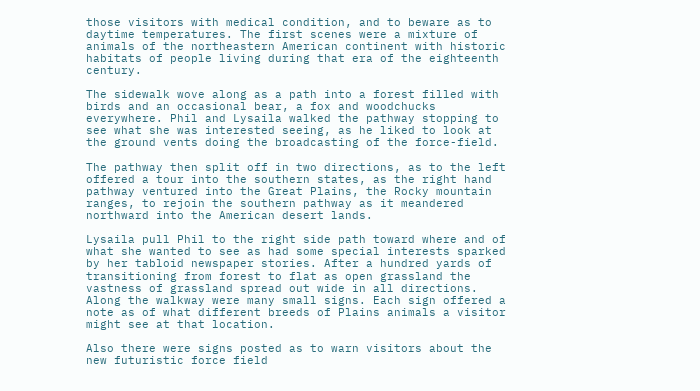those visitors with medical condition, and to beware as to daytime temperatures. The first scenes were a mixture of animals of the northeastern American continent with historic habitats of people living during that era of the eighteenth century.

The sidewalk wove along as a path into a forest filled with birds and an occasional bear, a fox and woodchucks everywhere. Phil and Lysaila walked the pathway stopping to see what she was interested seeing, as he liked to look at the ground vents doing the broadcasting of the force-field.

The pathway then split off in two directions, as to the left offered a tour into the southern states, as the right hand pathway ventured into the Great Plains, the Rocky mountain ranges, to rejoin the southern pathway as it meandered northward into the American desert lands.

Lysaila pull Phil to the right side path toward where and of what she wanted to see as had some special interests sparked by her tabloid newspaper stories. After a hundred yards of transitioning from forest to flat as open grassland the vastness of grassland spread out wide in all directions. Along the walkway were many small signs. Each sign offered a note as of what different breeds of Plains animals a visitor might see at that location.

Also there were signs posted as to warn visitors about the new futuristic force field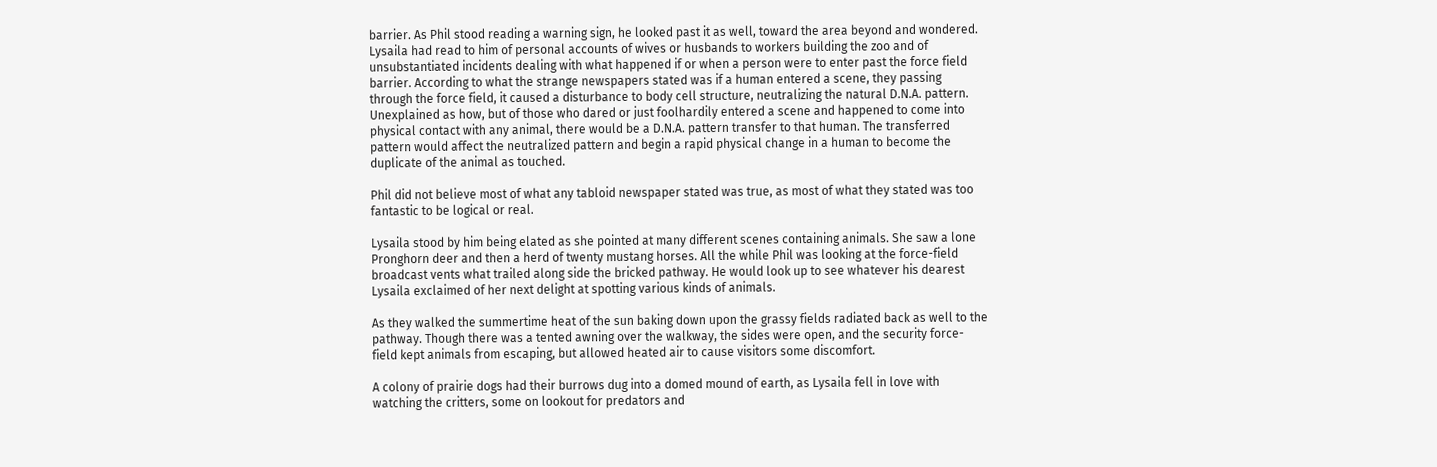barrier. As Phil stood reading a warning sign, he looked past it as well, toward the area beyond and wondered. Lysaila had read to him of personal accounts of wives or husbands to workers building the zoo and of unsubstantiated incidents dealing with what happened if or when a person were to enter past the force field barrier. According to what the strange newspapers stated was if a human entered a scene, they passing through the force field, it caused a disturbance to body cell structure, neutralizing the natural D.N.A. pattern. Unexplained as how, but of those who dared or just foolhardily entered a scene and happened to come into physical contact with any animal, there would be a D.N.A. pattern transfer to that human. The transferred pattern would affect the neutralized pattern and begin a rapid physical change in a human to become the duplicate of the animal as touched.

Phil did not believe most of what any tabloid newspaper stated was true, as most of what they stated was too fantastic to be logical or real.

Lysaila stood by him being elated as she pointed at many different scenes containing animals. She saw a lone Pronghorn deer and then a herd of twenty mustang horses. All the while Phil was looking at the force-field broadcast vents what trailed along side the bricked pathway. He would look up to see whatever his dearest Lysaila exclaimed of her next delight at spotting various kinds of animals.

As they walked the summertime heat of the sun baking down upon the grassy fields radiated back as well to the pathway. Though there was a tented awning over the walkway, the sides were open, and the security force-field kept animals from escaping, but allowed heated air to cause visitors some discomfort.

A colony of prairie dogs had their burrows dug into a domed mound of earth, as Lysaila fell in love with watching the critters, some on lookout for predators and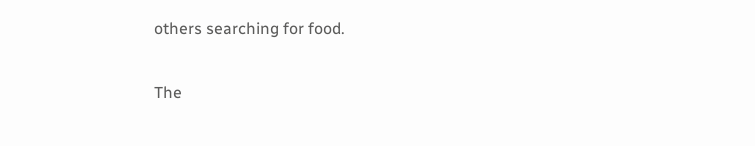others searching for food.

The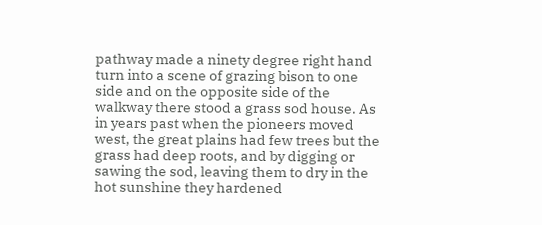pathway made a ninety degree right hand turn into a scene of grazing bison to one side and on the opposite side of the walkway there stood a grass sod house. As in years past when the pioneers moved west, the great plains had few trees but the grass had deep roots, and by digging or sawing the sod, leaving them to dry in the hot sunshine they hardened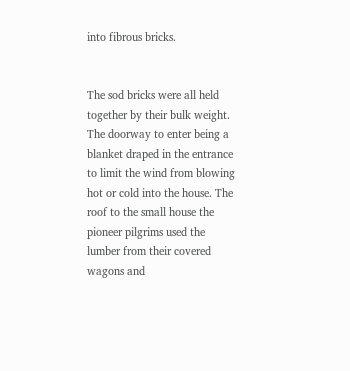into fibrous bricks.


The sod bricks were all held together by their bulk weight. The doorway to enter being a blanket draped in the entrance to limit the wind from blowing hot or cold into the house. The roof to the small house the pioneer pilgrims used the lumber from their covered wagons and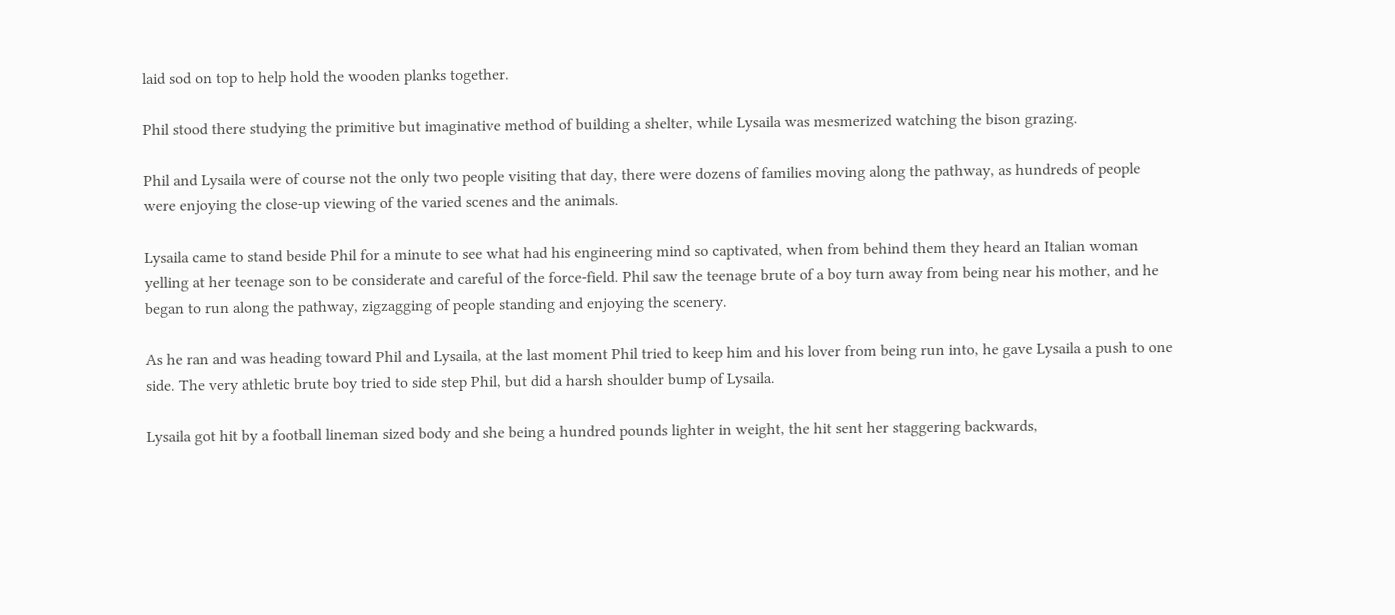laid sod on top to help hold the wooden planks together.

Phil stood there studying the primitive but imaginative method of building a shelter, while Lysaila was mesmerized watching the bison grazing.

Phil and Lysaila were of course not the only two people visiting that day, there were dozens of families moving along the pathway, as hundreds of people were enjoying the close-up viewing of the varied scenes and the animals.

Lysaila came to stand beside Phil for a minute to see what had his engineering mind so captivated, when from behind them they heard an Italian woman yelling at her teenage son to be considerate and careful of the force-field. Phil saw the teenage brute of a boy turn away from being near his mother, and he began to run along the pathway, zigzagging of people standing and enjoying the scenery.

As he ran and was heading toward Phil and Lysaila, at the last moment Phil tried to keep him and his lover from being run into, he gave Lysaila a push to one side. The very athletic brute boy tried to side step Phil, but did a harsh shoulder bump of Lysaila.

Lysaila got hit by a football lineman sized body and she being a hundred pounds lighter in weight, the hit sent her staggering backwards,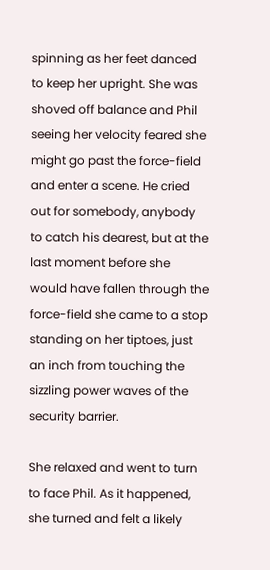spinning as her feet danced to keep her upright. She was shoved off balance and Phil seeing her velocity feared she might go past the force-field and enter a scene. He cried out for somebody, anybody to catch his dearest, but at the last moment before she would have fallen through the force-field she came to a stop standing on her tiptoes, just an inch from touching the sizzling power waves of the security barrier.

She relaxed and went to turn to face Phil. As it happened, she turned and felt a likely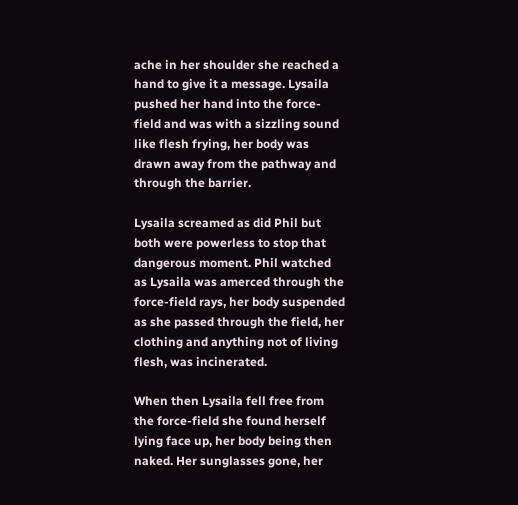ache in her shoulder she reached a hand to give it a message. Lysaila pushed her hand into the force-field and was with a sizzling sound like flesh frying, her body was drawn away from the pathway and through the barrier.

Lysaila screamed as did Phil but both were powerless to stop that dangerous moment. Phil watched as Lysaila was amerced through the force-field rays, her body suspended as she passed through the field, her clothing and anything not of living flesh, was incinerated.

When then Lysaila fell free from the force-field she found herself lying face up, her body being then naked. Her sunglasses gone, her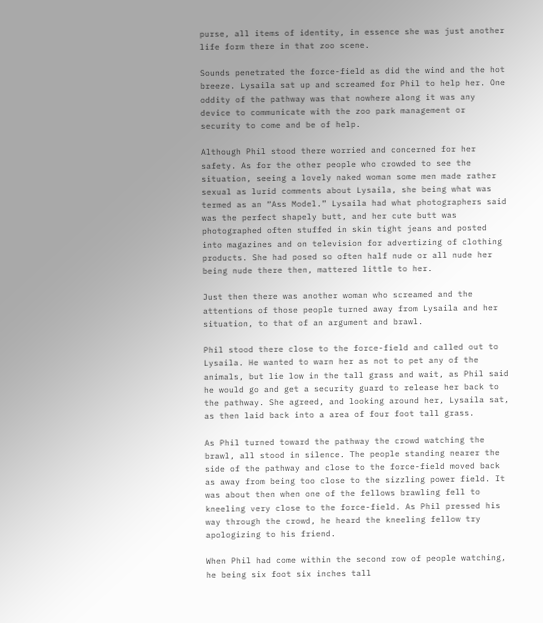purse, all items of identity, in essence she was just another life form there in that zoo scene.

Sounds penetrated the force-field as did the wind and the hot breeze. Lysaila sat up and screamed for Phil to help her. One oddity of the pathway was that nowhere along it was any device to communicate with the zoo park management or security to come and be of help.

Although Phil stood there worried and concerned for her safety. As for the other people who crowded to see the situation, seeing a lovely naked woman some men made rather sexual as lurid comments about Lysaila, she being what was termed as an “Ass Model.” Lysaila had what photographers said was the perfect shapely butt, and her cute butt was photographed often stuffed in skin tight jeans and posted into magazines and on television for advertizing of clothing products. She had posed so often half nude or all nude her being nude there then, mattered little to her.

Just then there was another woman who screamed and the attentions of those people turned away from Lysaila and her situation, to that of an argument and brawl.

Phil stood there close to the force-field and called out to Lysaila. He wanted to warn her as not to pet any of the animals, but lie low in the tall grass and wait, as Phil said he would go and get a security guard to release her back to the pathway. She agreed, and looking around her, Lysaila sat, as then laid back into a area of four foot tall grass.

As Phil turned toward the pathway the crowd watching the brawl, all stood in silence. The people standing nearer the side of the pathway and close to the force-field moved back as away from being too close to the sizzling power field. It was about then when one of the fellows brawling fell to kneeling very close to the force-field. As Phil pressed his way through the crowd, he heard the kneeling fellow try apologizing to his friend.

When Phil had come within the second row of people watching, he being six foot six inches tall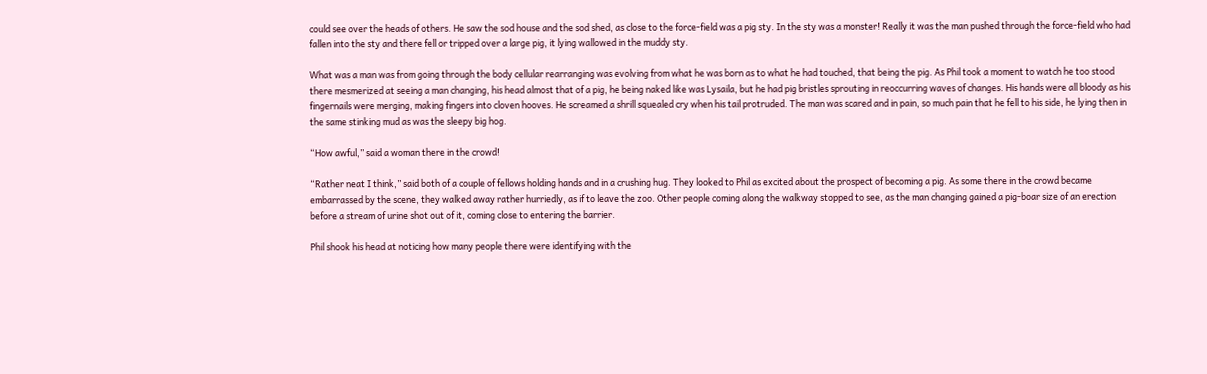could see over the heads of others. He saw the sod house and the sod shed, as close to the force-field was a pig sty. In the sty was a monster! Really it was the man pushed through the force-field who had fallen into the sty and there fell or tripped over a large pig, it lying wallowed in the muddy sty.

What was a man was from going through the body cellular rearranging was evolving from what he was born as to what he had touched, that being the pig. As Phil took a moment to watch he too stood there mesmerized at seeing a man changing, his head almost that of a pig, he being naked like was Lysaila, but he had pig bristles sprouting in reoccurring waves of changes. His hands were all bloody as his fingernails were merging, making fingers into cloven hooves. He screamed a shrill squealed cry when his tail protruded. The man was scared and in pain, so much pain that he fell to his side, he lying then in the same stinking mud as was the sleepy big hog.

“How awful,” said a woman there in the crowd!

“Rather neat I think,” said both of a couple of fellows holding hands and in a crushing hug. They looked to Phil as excited about the prospect of becoming a pig. As some there in the crowd became embarrassed by the scene, they walked away rather hurriedly, as if to leave the zoo. Other people coming along the walkway stopped to see, as the man changing gained a pig-boar size of an erection before a stream of urine shot out of it, coming close to entering the barrier.

Phil shook his head at noticing how many people there were identifying with the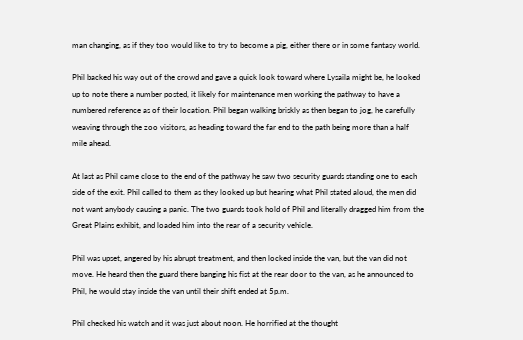man changing, as if they too would like to try to become a pig, either there or in some fantasy world.

Phil backed his way out of the crowd and gave a quick look toward where Lysaila might be, he looked up to note there a number posted, it likely for maintenance men working the pathway to have a numbered reference as of their location. Phil began walking briskly as then began to jog, he carefully weaving through the zoo visitors, as heading toward the far end to the path being more than a half mile ahead.

At last as Phil came close to the end of the pathway he saw two security guards standing one to each side of the exit. Phil called to them as they looked up but hearing what Phil stated aloud, the men did not want anybody causing a panic. The two guards took hold of Phil and literally dragged him from the Great Plains exhibit, and loaded him into the rear of a security vehicle.

Phil was upset, angered by his abrupt treatment, and then locked inside the van, but the van did not move. He heard then the guard there banging his fist at the rear door to the van, as he announced to Phil, he would stay inside the van until their shift ended at 5p.m.

Phil checked his watch and it was just about noon. He horrified at the thought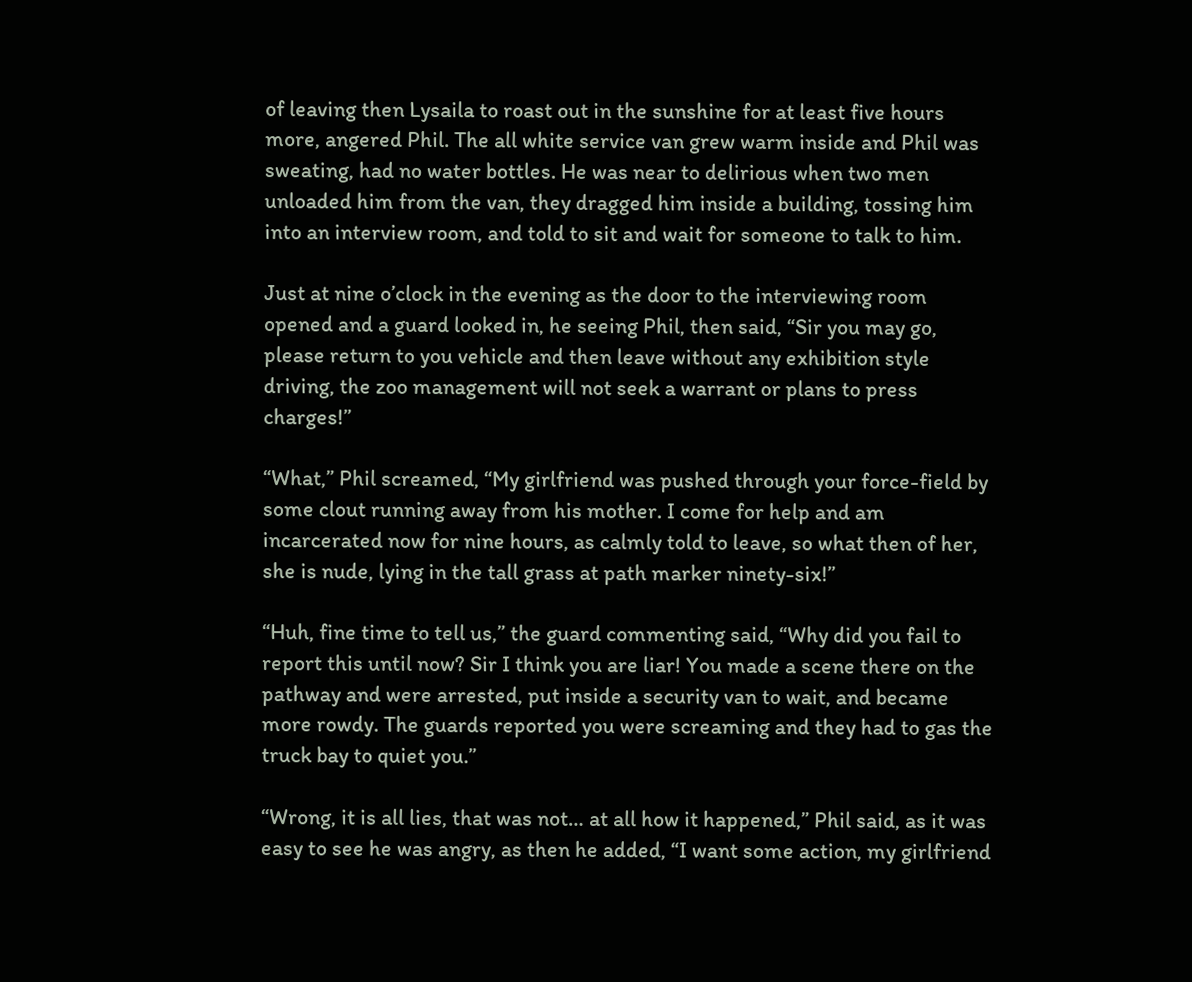of leaving then Lysaila to roast out in the sunshine for at least five hours more, angered Phil. The all white service van grew warm inside and Phil was sweating, had no water bottles. He was near to delirious when two men unloaded him from the van, they dragged him inside a building, tossing him into an interview room, and told to sit and wait for someone to talk to him.

Just at nine o’clock in the evening as the door to the interviewing room opened and a guard looked in, he seeing Phil, then said, “Sir you may go, please return to you vehicle and then leave without any exhibition style driving, the zoo management will not seek a warrant or plans to press charges!”

“What,” Phil screamed, “My girlfriend was pushed through your force-field by some clout running away from his mother. I come for help and am incarcerated now for nine hours, as calmly told to leave, so what then of her, she is nude, lying in the tall grass at path marker ninety-six!”

“Huh, fine time to tell us,” the guard commenting said, “Why did you fail to report this until now? Sir I think you are liar! You made a scene there on the pathway and were arrested, put inside a security van to wait, and became more rowdy. The guards reported you were screaming and they had to gas the truck bay to quiet you.”

“Wrong, it is all lies, that was not… at all how it happened,” Phil said, as it was easy to see he was angry, as then he added, “I want some action, my girlfriend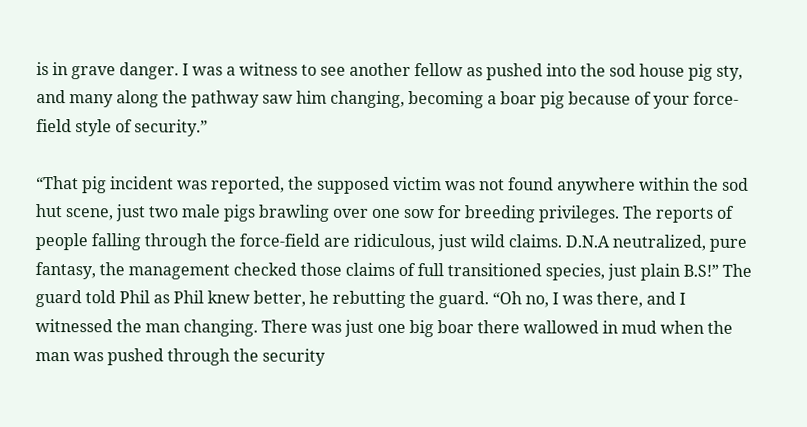is in grave danger. I was a witness to see another fellow as pushed into the sod house pig sty, and many along the pathway saw him changing, becoming a boar pig because of your force-field style of security.”

“That pig incident was reported, the supposed victim was not found anywhere within the sod hut scene, just two male pigs brawling over one sow for breeding privileges. The reports of people falling through the force-field are ridiculous, just wild claims. D.N.A neutralized, pure fantasy, the management checked those claims of full transitioned species, just plain B.S!” The guard told Phil as Phil knew better, he rebutting the guard. “Oh no, I was there, and I witnessed the man changing. There was just one big boar there wallowed in mud when the man was pushed through the security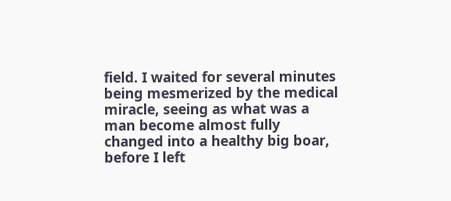field. I waited for several minutes being mesmerized by the medical miracle, seeing as what was a man become almost fully changed into a healthy big boar, before I left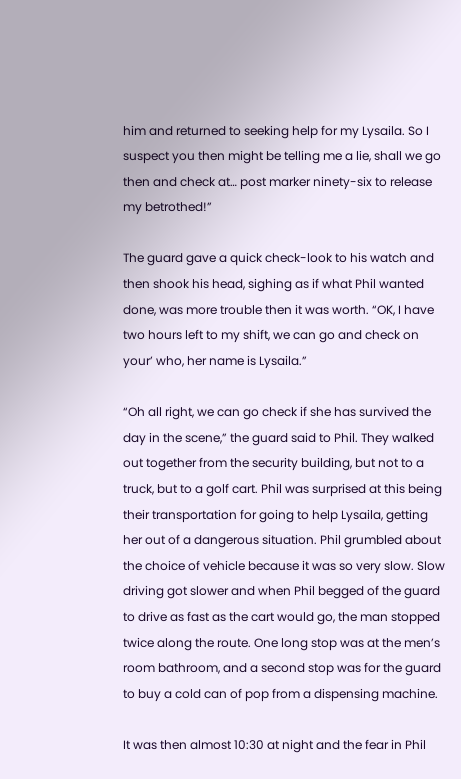him and returned to seeking help for my Lysaila. So I suspect you then might be telling me a lie, shall we go then and check at… post marker ninety-six to release my betrothed!”

The guard gave a quick check-look to his watch and then shook his head, sighing as if what Phil wanted done, was more trouble then it was worth. “OK, I have two hours left to my shift, we can go and check on your’ who, her name is Lysaila.”

“Oh all right, we can go check if she has survived the day in the scene,” the guard said to Phil. They walked out together from the security building, but not to a truck, but to a golf cart. Phil was surprised at this being their transportation for going to help Lysaila, getting her out of a dangerous situation. Phil grumbled about the choice of vehicle because it was so very slow. Slow driving got slower and when Phil begged of the guard to drive as fast as the cart would go, the man stopped twice along the route. One long stop was at the men’s room bathroom, and a second stop was for the guard to buy a cold can of pop from a dispensing machine.

It was then almost 10:30 at night and the fear in Phil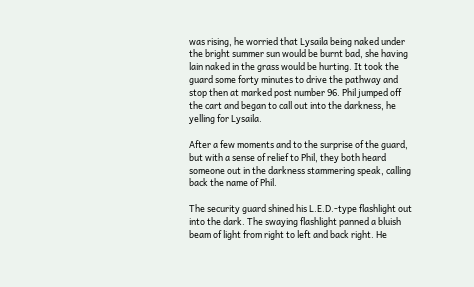was rising, he worried that Lysaila being naked under the bright summer sun would be burnt bad, she having lain naked in the grass would be hurting. It took the guard some forty minutes to drive the pathway and stop then at marked post number 96. Phil jumped off the cart and began to call out into the darkness, he yelling for Lysaila.

After a few moments and to the surprise of the guard, but with a sense of relief to Phil, they both heard someone out in the darkness stammering speak, calling back the name of Phil.

The security guard shined his L.E.D.-type flashlight out into the dark. The swaying flashlight panned a bluish beam of light from right to left and back right. He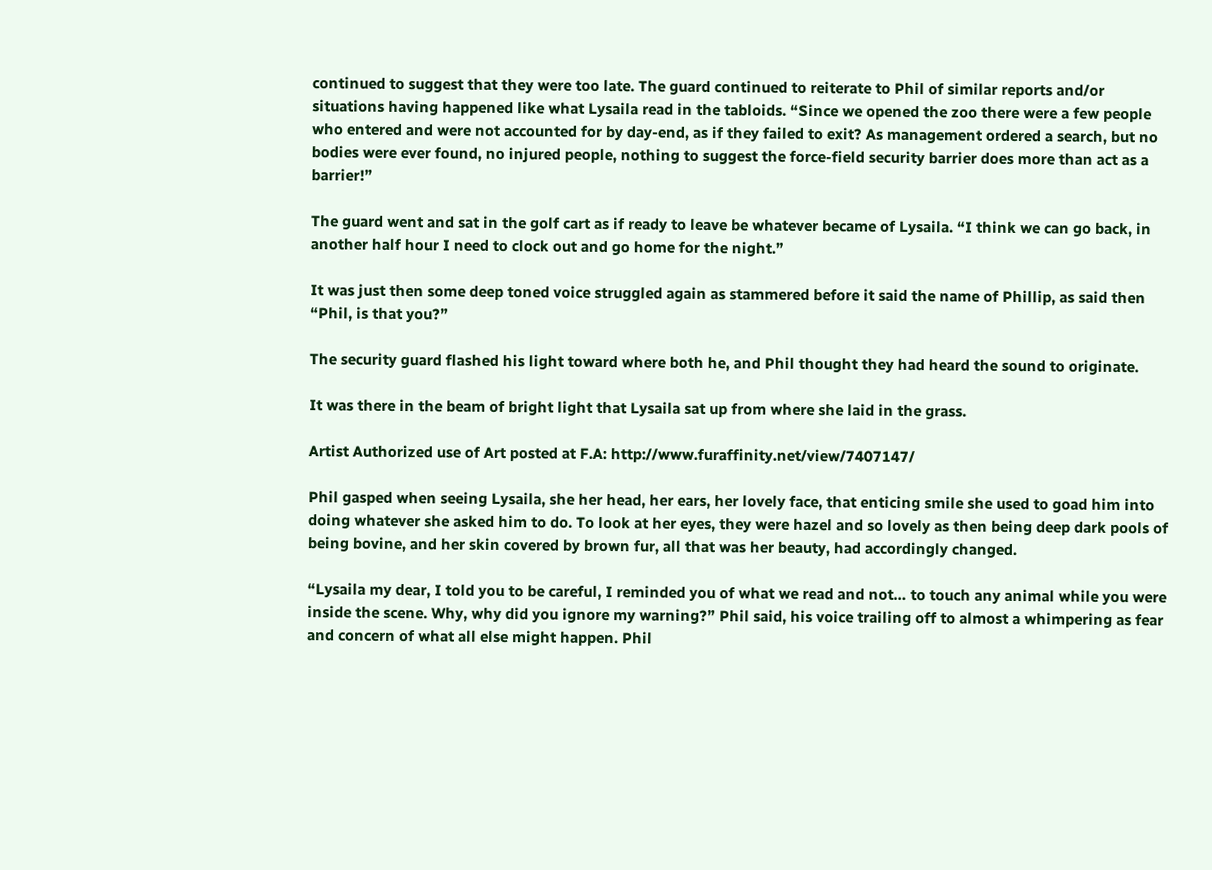continued to suggest that they were too late. The guard continued to reiterate to Phil of similar reports and/or situations having happened like what Lysaila read in the tabloids. “Since we opened the zoo there were a few people who entered and were not accounted for by day-end, as if they failed to exit? As management ordered a search, but no bodies were ever found, no injured people, nothing to suggest the force-field security barrier does more than act as a barrier!”

The guard went and sat in the golf cart as if ready to leave be whatever became of Lysaila. “I think we can go back, in another half hour I need to clock out and go home for the night.”

It was just then some deep toned voice struggled again as stammered before it said the name of Phillip, as said then “Phil, is that you?”

The security guard flashed his light toward where both he, and Phil thought they had heard the sound to originate.

It was there in the beam of bright light that Lysaila sat up from where she laid in the grass.

Artist Authorized use of Art posted at F.A: http://www.furaffinity.net/view/7407147/

Phil gasped when seeing Lysaila, she her head, her ears, her lovely face, that enticing smile she used to goad him into doing whatever she asked him to do. To look at her eyes, they were hazel and so lovely as then being deep dark pools of being bovine, and her skin covered by brown fur, all that was her beauty, had accordingly changed.

“Lysaila my dear, I told you to be careful, I reminded you of what we read and not… to touch any animal while you were inside the scene. Why, why did you ignore my warning?” Phil said, his voice trailing off to almost a whimpering as fear and concern of what all else might happen. Phil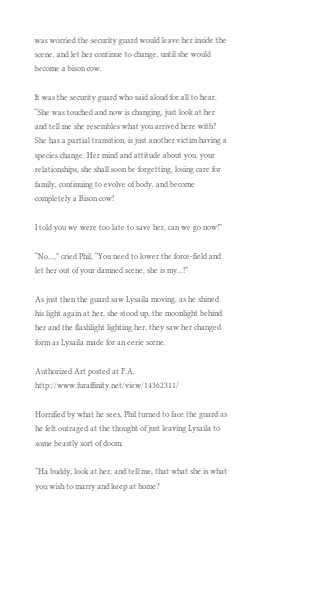was worried the security guard would leave her inside the scene, and let her continue to change, until she would become a bison cow.

It was the security guard who said aloud for all to hear, “She was touched and now is changing, just look at her and tell me she resembles what you arrived here with? She has a partial transition, is just another victim having a species change. Her mind and attitude about you, your relationships, she shall soon be forgetting, losing care for family, continuing to evolve of body, and become completely a Bison cow!

I told you we were too late to save her, can we go now!”

“No…,” cried Phil, “You need to lower the force-field and let her out of your damned scene, she is my…!”

As just then the guard saw Lysaila moving, as he shined his light again at her, she stood up, the moonlight behind her and the flashlight lighting her, they saw her changed form as Lysaila made for an eerie scene.

Authorized Art posted at F.A.   http://www.furaffinity.net/view/14362311/

Horrified by what he sees, Phil turned to face the guard as he felt outraged at the thought of just leaving Lysaila to some beastly sort of doom.

“Ha buddy, look at her, and tell me, that what she is what you wish to marry and keep at home?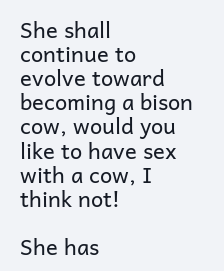She shall continue to evolve toward becoming a bison cow, would you like to have sex with a cow, I think not!

She has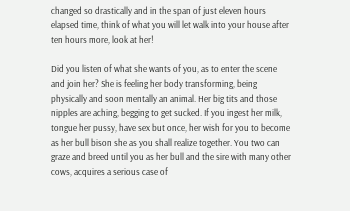changed so drastically and in the span of just eleven hours elapsed time, think of what you will let walk into your house after ten hours more, look at her!

Did you listen of what she wants of you, as to enter the scene and join her? She is feeling her body transforming, being physically and soon mentally an animal. Her big tits and those nipples are aching, begging to get sucked. If you ingest her milk, tongue her pussy, have sex but once, her wish for you to become as her bull bison she as you shall realize together. You two can graze and breed until you as her bull and the sire with many other cows, acquires a serious case of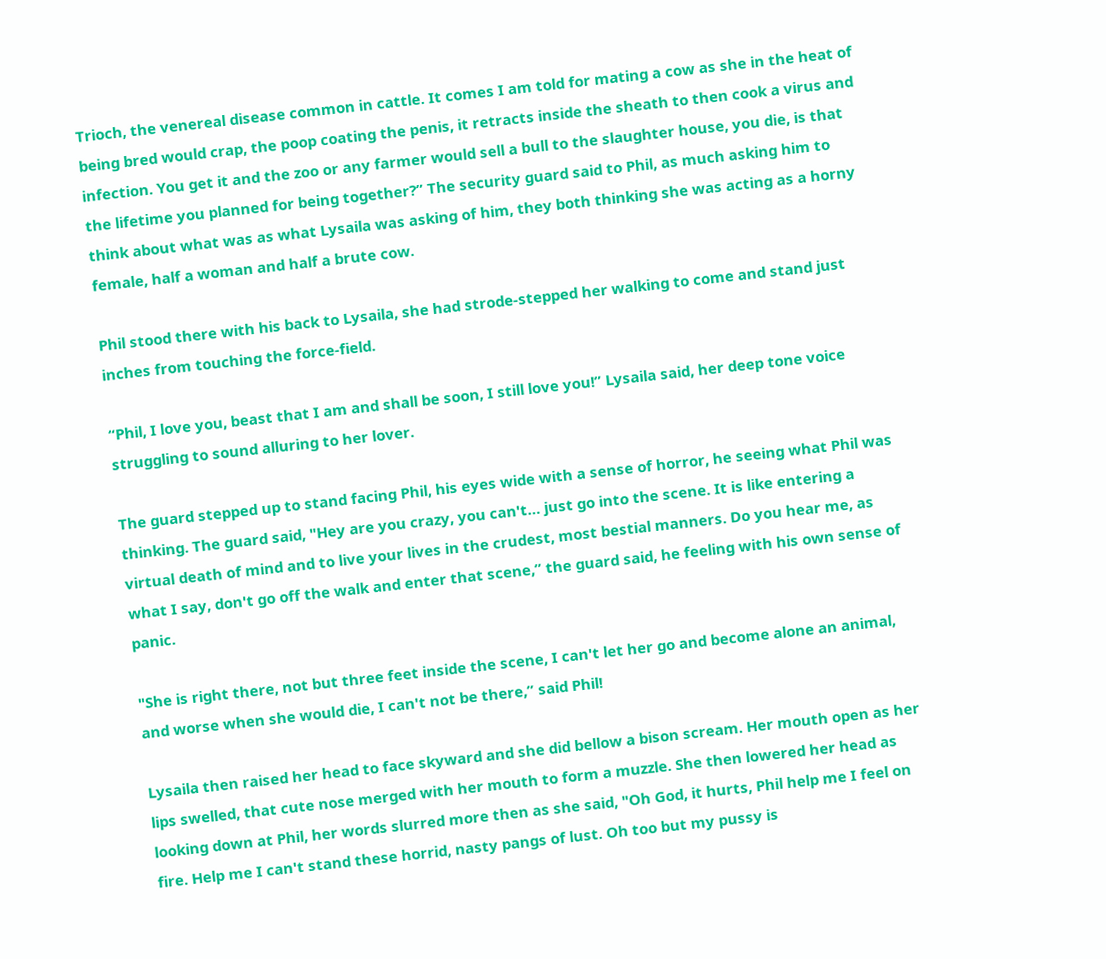Trioch, the venereal disease common in cattle. It comes I am told for mating a cow as she in the heat of being bred would crap, the poop coating the penis, it retracts inside the sheath to then cook a virus and infection. You get it and the zoo or any farmer would sell a bull to the slaughter house, you die, is that the lifetime you planned for being together?” The security guard said to Phil, as much asking him to think about what was as what Lysaila was asking of him, they both thinking she was acting as a horny female, half a woman and half a brute cow.

Phil stood there with his back to Lysaila, she had strode-stepped her walking to come and stand just inches from touching the force-field.

“Phil, I love you, beast that I am and shall be soon, I still love you!” Lysaila said, her deep tone voice struggling to sound alluring to her lover.

The guard stepped up to stand facing Phil, his eyes wide with a sense of horror, he seeing what Phil was thinking. The guard said, "Hey are you crazy, you can't… just go into the scene. It is like entering a virtual death of mind and to live your lives in the crudest, most bestial manners. Do you hear me, as what I say, don't go off the walk and enter that scene,” the guard said, he feeling with his own sense of panic.

"She is right there, not but three feet inside the scene, I can't let her go and become alone an animal, and worse when she would die, I can't not be there,” said Phil!

Lysaila then raised her head to face skyward and she did bellow a bison scream. Her mouth open as her lips swelled, that cute nose merged with her mouth to form a muzzle. She then lowered her head as looking down at Phil, her words slurred more then as she said, "Oh God, it hurts, Phil help me I feel on fire. Help me I can't stand these horrid, nasty pangs of lust. Oh too but my pussy is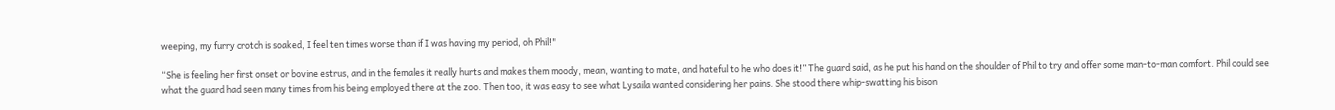weeping, my furry crotch is soaked, I feel ten times worse than if I was having my period, oh Phil!"

“She is feeling her first onset or bovine estrus, and in the females it really hurts and makes them moody, mean, wanting to mate, and hateful to he who does it!” The guard said, as he put his hand on the shoulder of Phil to try and offer some man-to-man comfort. Phil could see what the guard had seen many times from his being employed there at the zoo. Then too, it was easy to see what Lysaila wanted considering her pains. She stood there whip-swatting his bison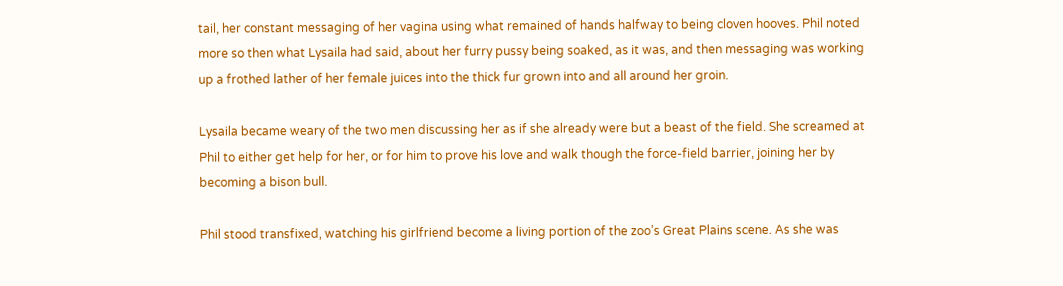tail, her constant messaging of her vagina using what remained of hands halfway to being cloven hooves. Phil noted more so then what Lysaila had said, about her furry pussy being soaked, as it was, and then messaging was working up a frothed lather of her female juices into the thick fur grown into and all around her groin.

Lysaila became weary of the two men discussing her as if she already were but a beast of the field. She screamed at Phil to either get help for her, or for him to prove his love and walk though the force-field barrier, joining her by becoming a bison bull.

Phil stood transfixed, watching his girlfriend become a living portion of the zoo’s Great Plains scene. As she was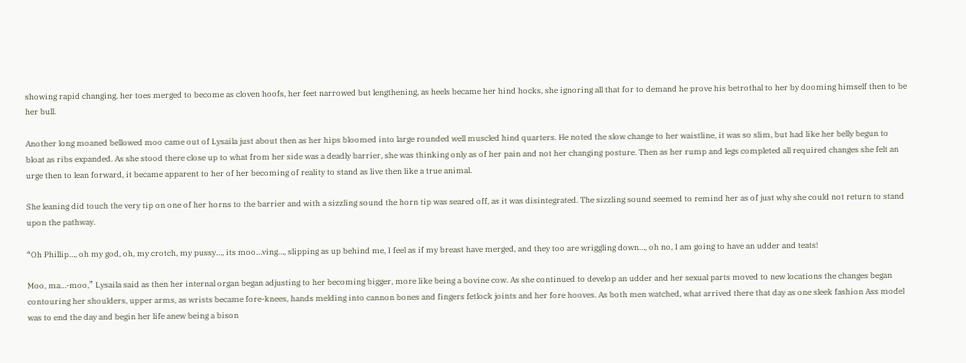showing rapid changing, her toes merged to become as cloven hoofs, her feet narrowed but lengthening, as heels became her hind hocks, she ignoring all that for to demand he prove his betrothal to her by dooming himself then to be her bull.

Another long moaned bellowed moo came out of Lysaila just about then as her hips bloomed into large rounded well muscled hind quarters. He noted the slow change to her waistline, it was so slim, but had like her belly begun to bloat as ribs expanded. As she stood there close up to what from her side was a deadly barrier, she was thinking only as of her pain and not her changing posture. Then as her rump and legs completed all required changes she felt an urge then to lean forward, it became apparent to her of her becoming of reality to stand as live then like a true animal.

She leaning did touch the very tip on one of her horns to the barrier and with a sizzling sound the horn tip was seared off, as it was disintegrated. The sizzling sound seemed to remind her as of just why she could not return to stand upon the pathway.

“Oh Phillip…, oh my god, oh, my crotch, my pussy…, its moo…ving…, slipping as up behind me, I feel as if my breast have merged, and they too are wriggling down…, oh no, I am going to have an udder and teats!

Moo, ma…-moo,” Lysaila said as then her internal organ began adjusting to her becoming bigger, more like being a bovine cow. As she continued to develop an udder and her sexual parts moved to new locations the changes began contouring her shoulders, upper arms, as wrists became fore-knees, hands melding into cannon bones and fingers fetlock joints and her fore hooves. As both men watched, what arrived there that day as one sleek fashion Ass model was to end the day and begin her life anew being a bison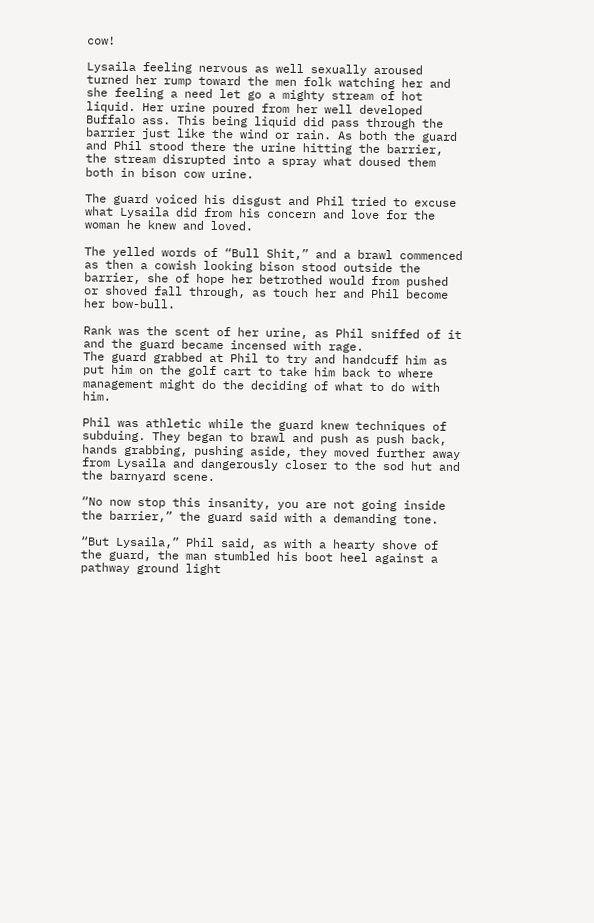cow!

Lysaila feeling nervous as well sexually aroused turned her rump toward the men folk watching her and she feeling a need let go a mighty stream of hot liquid. Her urine poured from her well developed Buffalo ass. This being liquid did pass through the barrier just like the wind or rain. As both the guard and Phil stood there the urine hitting the barrier, the stream disrupted into a spray what doused them both in bison cow urine.

The guard voiced his disgust and Phil tried to excuse what Lysaila did from his concern and love for the woman he knew and loved.

The yelled words of “Bull Shit,” and a brawl commenced as then a cowish looking bison stood outside the barrier, she of hope her betrothed would from pushed or shoved fall through, as touch her and Phil become her bow-bull.

Rank was the scent of her urine, as Phil sniffed of it and the guard became incensed with rage.
The guard grabbed at Phil to try and handcuff him as put him on the golf cart to take him back to where management might do the deciding of what to do with him.

Phil was athletic while the guard knew techniques of subduing. They began to brawl and push as push back, hands grabbing, pushing aside, they moved further away from Lysaila and dangerously closer to the sod hut and the barnyard scene.

“No now stop this insanity, you are not going inside the barrier,” the guard said with a demanding tone.

“But Lysaila,” Phil said, as with a hearty shove of the guard, the man stumbled his boot heel against a pathway ground light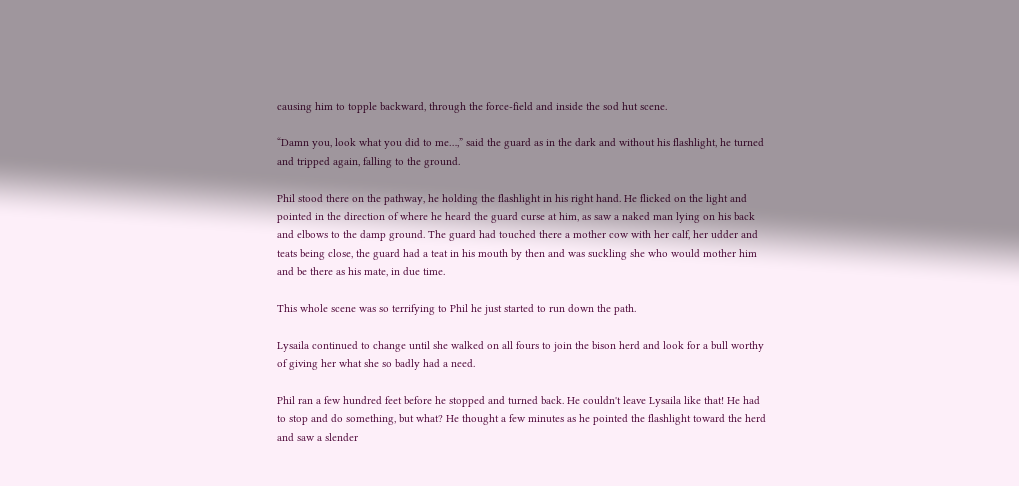causing him to topple backward, through the force-field and inside the sod hut scene.

“Damn you, look what you did to me…,” said the guard as in the dark and without his flashlight, he turned and tripped again, falling to the ground.

Phil stood there on the pathway, he holding the flashlight in his right hand. He flicked on the light and pointed in the direction of where he heard the guard curse at him, as saw a naked man lying on his back and elbows to the damp ground. The guard had touched there a mother cow with her calf, her udder and teats being close, the guard had a teat in his mouth by then and was suckling she who would mother him and be there as his mate, in due time.

This whole scene was so terrifying to Phil he just started to run down the path.

Lysaila continued to change until she walked on all fours to join the bison herd and look for a bull worthy of giving her what she so badly had a need.

Phil ran a few hundred feet before he stopped and turned back. He couldn't leave Lysaila like that! He had to stop and do something, but what? He thought a few minutes as he pointed the flashlight toward the herd and saw a slender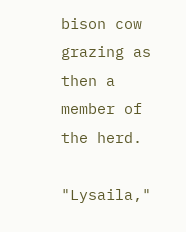bison cow grazing as then a member of the herd.

"Lysaila,"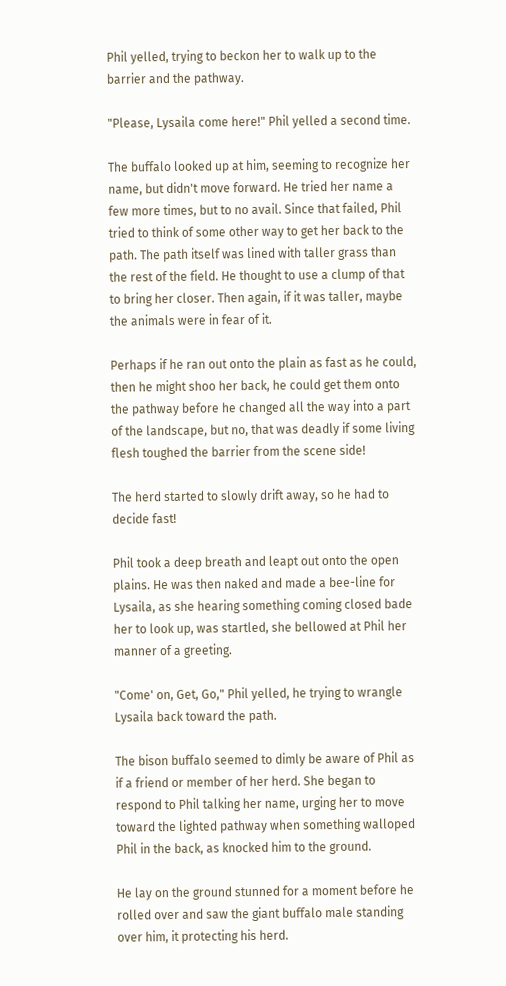Phil yelled, trying to beckon her to walk up to the barrier and the pathway.

"Please, Lysaila come here!" Phil yelled a second time.

The buffalo looked up at him, seeming to recognize her name, but didn't move forward. He tried her name a few more times, but to no avail. Since that failed, Phil tried to think of some other way to get her back to the path. The path itself was lined with taller grass than the rest of the field. He thought to use a clump of that to bring her closer. Then again, if it was taller, maybe the animals were in fear of it.

Perhaps if he ran out onto the plain as fast as he could, then he might shoo her back, he could get them onto the pathway before he changed all the way into a part of the landscape, but no, that was deadly if some living flesh toughed the barrier from the scene side!

The herd started to slowly drift away, so he had to decide fast!

Phil took a deep breath and leapt out onto the open plains. He was then naked and made a bee-line for Lysaila, as she hearing something coming closed bade her to look up, was startled, she bellowed at Phil her manner of a greeting.

"Come' on, Get, Go," Phil yelled, he trying to wrangle Lysaila back toward the path.

The bison buffalo seemed to dimly be aware of Phil as if a friend or member of her herd. She began to respond to Phil talking her name, urging her to move toward the lighted pathway when something walloped Phil in the back, as knocked him to the ground.

He lay on the ground stunned for a moment before he rolled over and saw the giant buffalo male standing over him, it protecting his herd.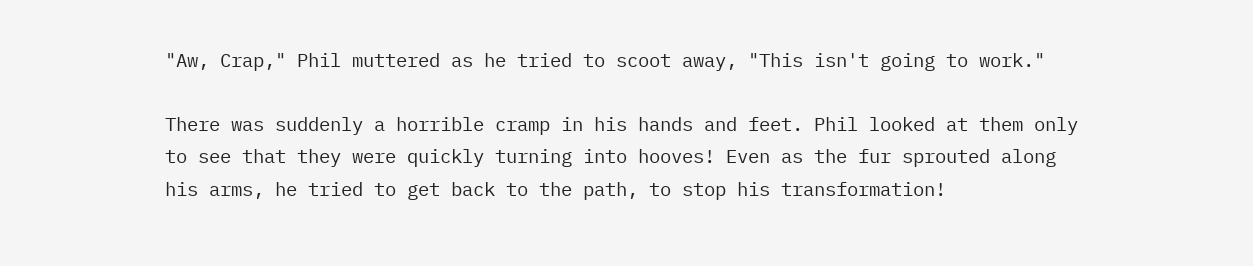"Aw, Crap," Phil muttered as he tried to scoot away, "This isn't going to work."

There was suddenly a horrible cramp in his hands and feet. Phil looked at them only to see that they were quickly turning into hooves! Even as the fur sprouted along his arms, he tried to get back to the path, to stop his transformation!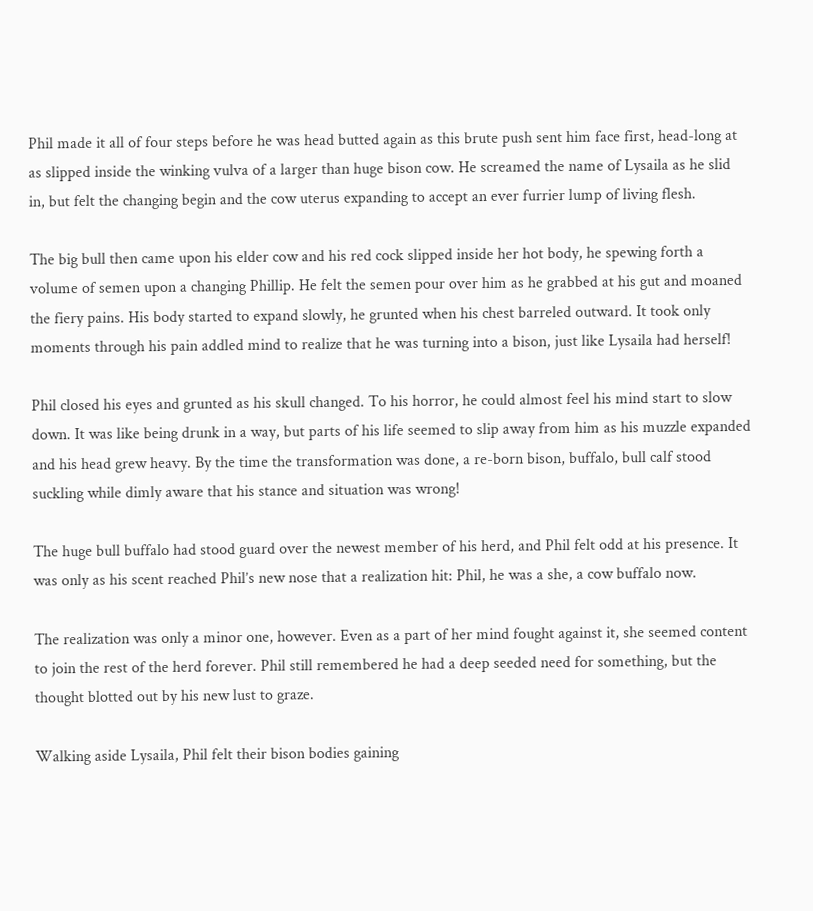Phil made it all of four steps before he was head butted again as this brute push sent him face first, head-long at as slipped inside the winking vulva of a larger than huge bison cow. He screamed the name of Lysaila as he slid in, but felt the changing begin and the cow uterus expanding to accept an ever furrier lump of living flesh.

The big bull then came upon his elder cow and his red cock slipped inside her hot body, he spewing forth a volume of semen upon a changing Phillip. He felt the semen pour over him as he grabbed at his gut and moaned the fiery pains. His body started to expand slowly, he grunted when his chest barreled outward. It took only moments through his pain addled mind to realize that he was turning into a bison, just like Lysaila had herself!

Phil closed his eyes and grunted as his skull changed. To his horror, he could almost feel his mind start to slow down. It was like being drunk in a way, but parts of his life seemed to slip away from him as his muzzle expanded and his head grew heavy. By the time the transformation was done, a re-born bison, buffalo, bull calf stood suckling while dimly aware that his stance and situation was wrong!

The huge bull buffalo had stood guard over the newest member of his herd, and Phil felt odd at his presence. It was only as his scent reached Phil’s new nose that a realization hit: Phil, he was a she, a cow buffalo now.

The realization was only a minor one, however. Even as a part of her mind fought against it, she seemed content to join the rest of the herd forever. Phil still remembered he had a deep seeded need for something, but the thought blotted out by his new lust to graze.

Walking aside Lysaila, Phil felt their bison bodies gaining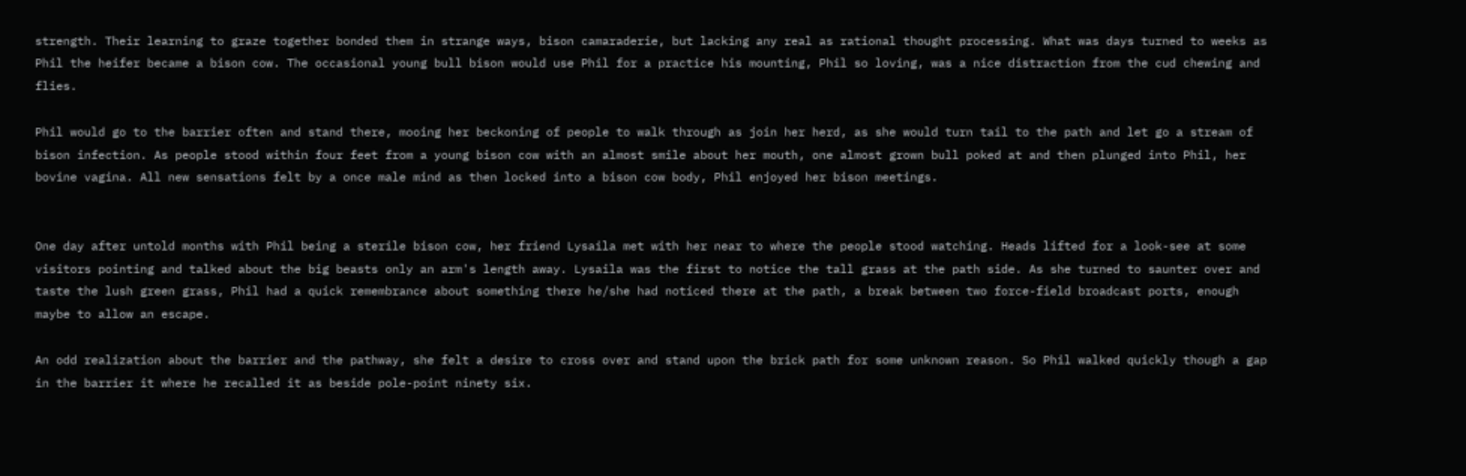strength. Their learning to graze together bonded them in strange ways, bison camaraderie, but lacking any real as rational thought processing. What was days turned to weeks as Phil the heifer became a bison cow. The occasional young bull bison would use Phil for a practice his mounting, Phil so loving, was a nice distraction from the cud chewing and flies.

Phil would go to the barrier often and stand there, mooing her beckoning of people to walk through as join her herd, as she would turn tail to the path and let go a stream of bison infection. As people stood within four feet from a young bison cow with an almost smile about her mouth, one almost grown bull poked at and then plunged into Phil, her bovine vagina. All new sensations felt by a once male mind as then locked into a bison cow body, Phil enjoyed her bison meetings.


One day after untold months with Phil being a sterile bison cow, her friend Lysaila met with her near to where the people stood watching. Heads lifted for a look-see at some visitors pointing and talked about the big beasts only an arm's length away. Lysaila was the first to notice the tall grass at the path side. As she turned to saunter over and taste the lush green grass, Phil had a quick remembrance about something there he/she had noticed there at the path, a break between two force-field broadcast ports, enough maybe to allow an escape.

An odd realization about the barrier and the pathway, she felt a desire to cross over and stand upon the brick path for some unknown reason. So Phil walked quickly though a gap in the barrier it where he recalled it as beside pole-point ninety six.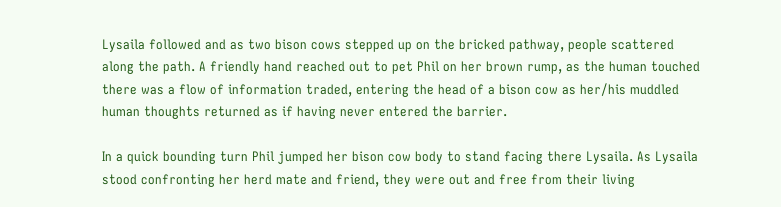Lysaila followed and as two bison cows stepped up on the bricked pathway, people scattered along the path. A friendly hand reached out to pet Phil on her brown rump, as the human touched there was a flow of information traded, entering the head of a bison cow as her/his muddled human thoughts returned as if having never entered the barrier.

In a quick bounding turn Phil jumped her bison cow body to stand facing there Lysaila. As Lysaila stood confronting her herd mate and friend, they were out and free from their living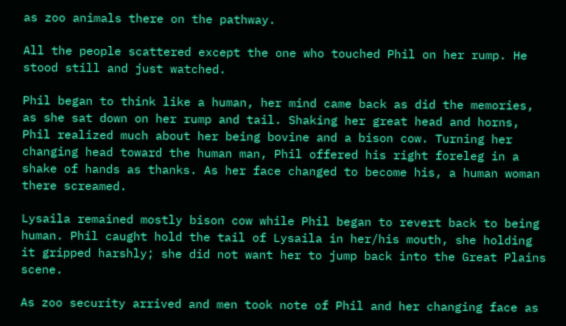as zoo animals there on the pathway.

All the people scattered except the one who touched Phil on her rump. He stood still and just watched.

Phil began to think like a human, her mind came back as did the memories, as she sat down on her rump and tail. Shaking her great head and horns, Phil realized much about her being bovine and a bison cow. Turning her changing head toward the human man, Phil offered his right foreleg in a shake of hands as thanks. As her face changed to become his, a human woman there screamed.

Lysaila remained mostly bison cow while Phil began to revert back to being human. Phil caught hold the tail of Lysaila in her/his mouth, she holding it gripped harshly; she did not want her to jump back into the Great Plains scene.

As zoo security arrived and men took note of Phil and her changing face as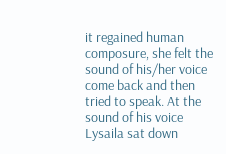it regained human composure, she felt the sound of his/her voice come back and then tried to speak. At the sound of his voice Lysaila sat down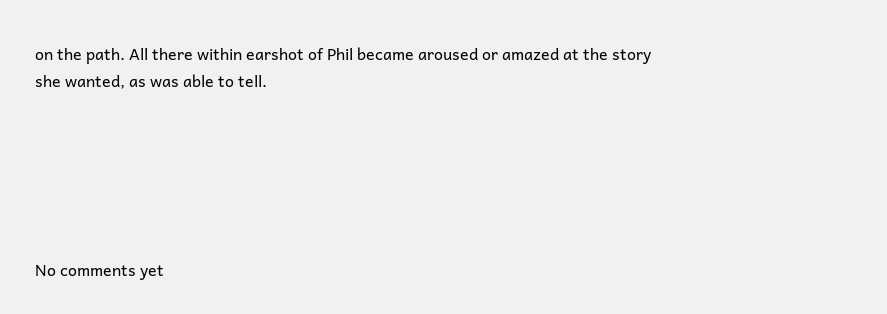on the path. All there within earshot of Phil became aroused or amazed at the story she wanted, as was able to tell.






No comments yet